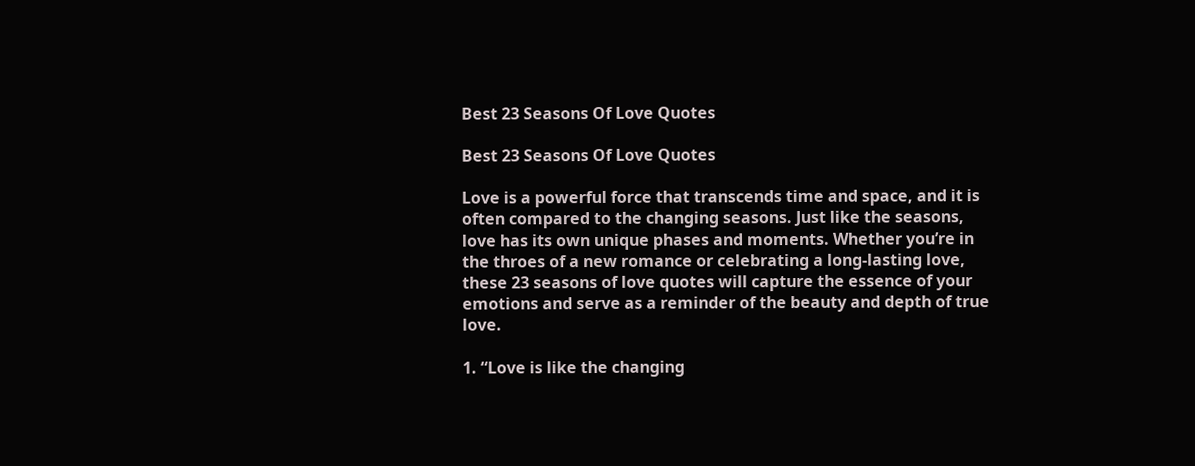Best 23 Seasons Of Love Quotes

Best 23 Seasons Of Love Quotes

Love is a powerful force that transcends time and space, and it is often compared to the changing seasons. Just like the seasons, love has its own unique phases and moments. Whether you’re in the throes of a new romance or celebrating a long-lasting love, these 23 seasons of love quotes will capture the essence of your emotions and serve as a reminder of the beauty and depth of true love.

1. “Love is like the changing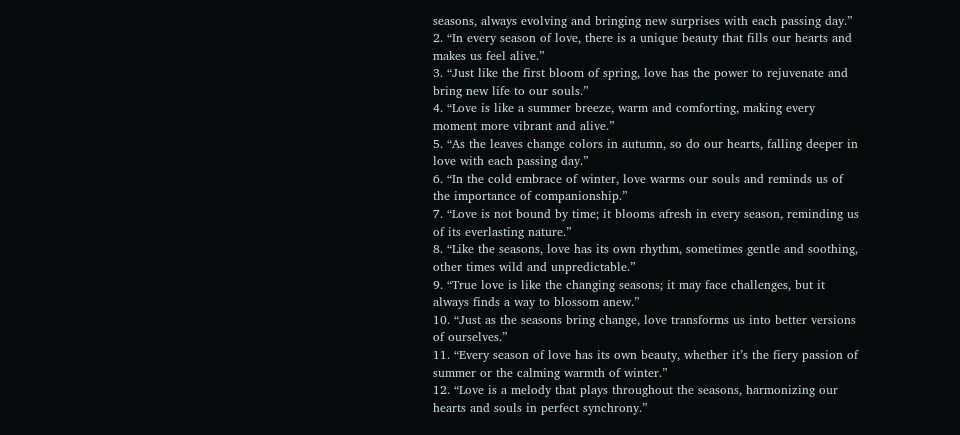seasons, always evolving and bringing new surprises with each passing day.”
2. “In every season of love, there is a unique beauty that fills our hearts and makes us feel alive.”
3. “Just like the first bloom of spring, love has the power to rejuvenate and bring new life to our souls.”
4. “Love is like a summer breeze, warm and comforting, making every moment more vibrant and alive.”
5. “As the leaves change colors in autumn, so do our hearts, falling deeper in love with each passing day.”
6. “In the cold embrace of winter, love warms our souls and reminds us of the importance of companionship.”
7. “Love is not bound by time; it blooms afresh in every season, reminding us of its everlasting nature.”
8. “Like the seasons, love has its own rhythm, sometimes gentle and soothing, other times wild and unpredictable.”
9. “True love is like the changing seasons; it may face challenges, but it always finds a way to blossom anew.”
10. “Just as the seasons bring change, love transforms us into better versions of ourselves.”
11. “Every season of love has its own beauty, whether it’s the fiery passion of summer or the calming warmth of winter.”
12. “Love is a melody that plays throughout the seasons, harmonizing our hearts and souls in perfect synchrony.”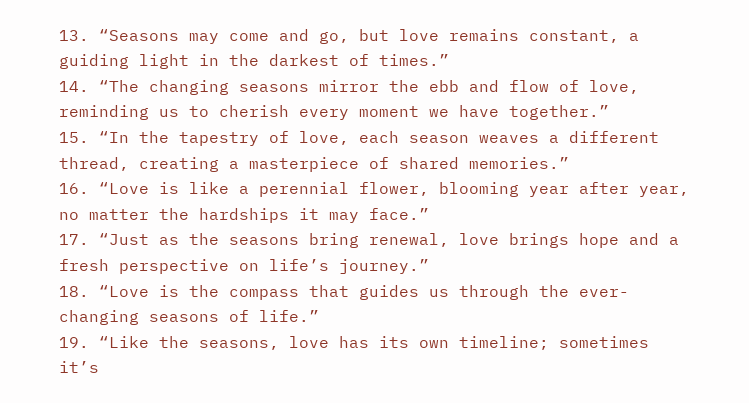13. “Seasons may come and go, but love remains constant, a guiding light in the darkest of times.”
14. “The changing seasons mirror the ebb and flow of love, reminding us to cherish every moment we have together.”
15. “In the tapestry of love, each season weaves a different thread, creating a masterpiece of shared memories.”
16. “Love is like a perennial flower, blooming year after year, no matter the hardships it may face.”
17. “Just as the seasons bring renewal, love brings hope and a fresh perspective on life’s journey.”
18. “Love is the compass that guides us through the ever-changing seasons of life.”
19. “Like the seasons, love has its own timeline; sometimes it’s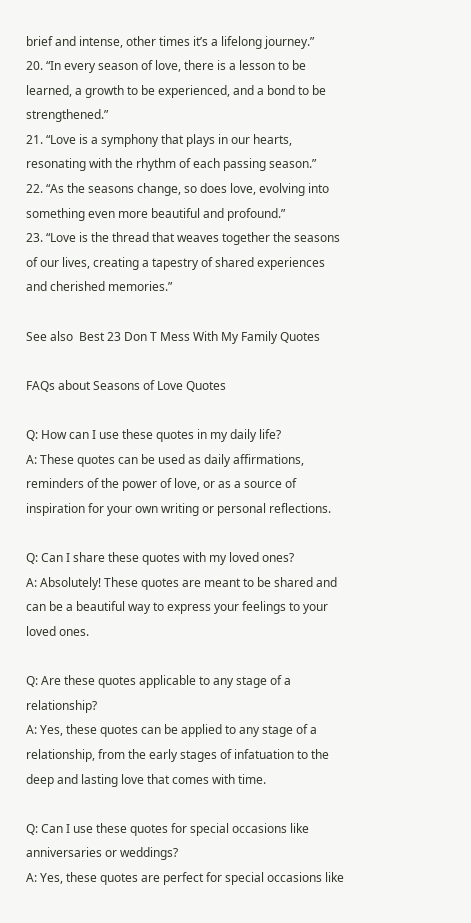brief and intense, other times it’s a lifelong journey.”
20. “In every season of love, there is a lesson to be learned, a growth to be experienced, and a bond to be strengthened.”
21. “Love is a symphony that plays in our hearts, resonating with the rhythm of each passing season.”
22. “As the seasons change, so does love, evolving into something even more beautiful and profound.”
23. “Love is the thread that weaves together the seasons of our lives, creating a tapestry of shared experiences and cherished memories.”

See also  Best 23 Don T Mess With My Family Quotes

FAQs about Seasons of Love Quotes

Q: How can I use these quotes in my daily life?
A: These quotes can be used as daily affirmations, reminders of the power of love, or as a source of inspiration for your own writing or personal reflections.

Q: Can I share these quotes with my loved ones?
A: Absolutely! These quotes are meant to be shared and can be a beautiful way to express your feelings to your loved ones.

Q: Are these quotes applicable to any stage of a relationship?
A: Yes, these quotes can be applied to any stage of a relationship, from the early stages of infatuation to the deep and lasting love that comes with time.

Q: Can I use these quotes for special occasions like anniversaries or weddings?
A: Yes, these quotes are perfect for special occasions like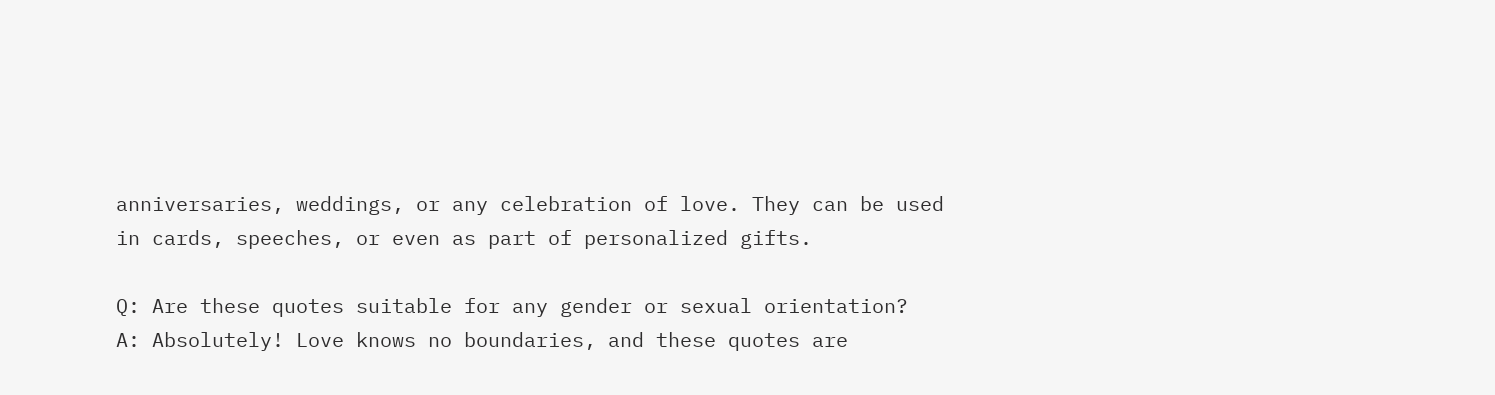anniversaries, weddings, or any celebration of love. They can be used in cards, speeches, or even as part of personalized gifts.

Q: Are these quotes suitable for any gender or sexual orientation?
A: Absolutely! Love knows no boundaries, and these quotes are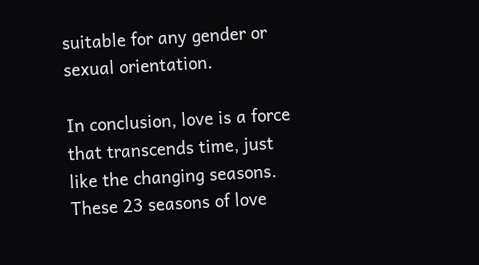suitable for any gender or sexual orientation.

In conclusion, love is a force that transcends time, just like the changing seasons. These 23 seasons of love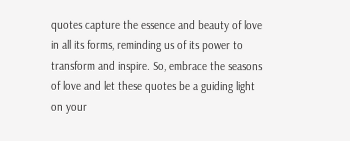quotes capture the essence and beauty of love in all its forms, reminding us of its power to transform and inspire. So, embrace the seasons of love and let these quotes be a guiding light on your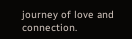journey of love and connection.